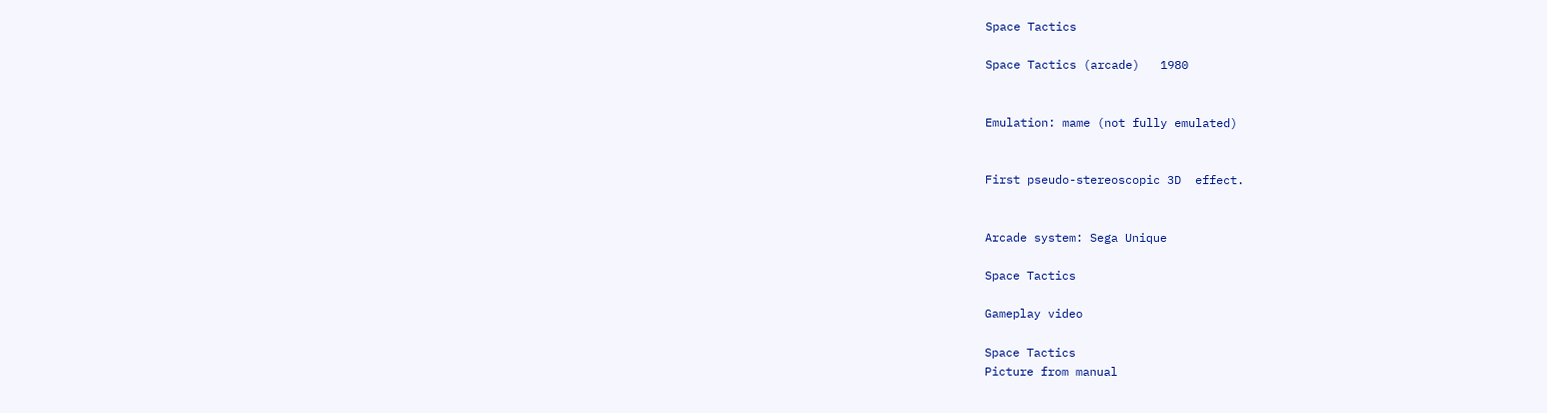Space Tactics

Space Tactics (arcade)   1980


Emulation: mame (not fully emulated)


First pseudo-stereoscopic 3D  effect.


Arcade system: Sega Unique

Space Tactics

Gameplay video

Space Tactics
Picture from manual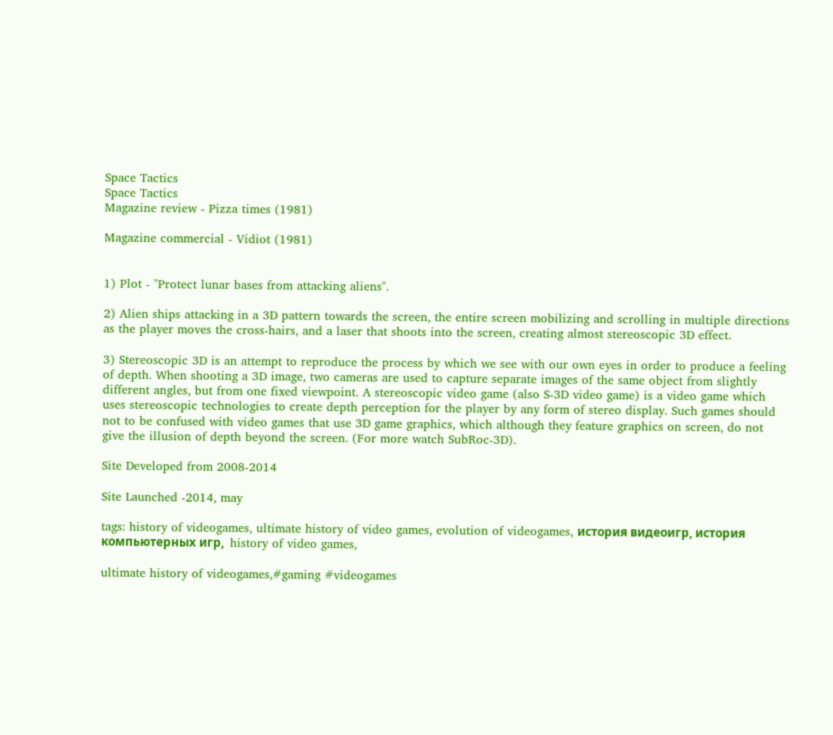Space Tactics
Space Tactics
Magazine review - Pizza times (1981)

Magazine commercial - Vidiot (1981)


1) Plot - "Protect lunar bases from attacking aliens".

2) Alien ships attacking in a 3D pattern towards the screen, the entire screen mobilizing and scrolling in multiple directions as the player moves the cross-hairs, and a laser that shoots into the screen, creating almost stereoscopic 3D effect.

3) Stereoscopic 3D is an attempt to reproduce the process by which we see with our own eyes in order to produce a feeling of depth. When shooting a 3D image, two cameras are used to capture separate images of the same object from slightly different angles, but from one fixed viewpoint. A stereoscopic video game (also S-3D video game) is a video game which uses stereoscopic technologies to create depth perception for the player by any form of stereo display. Such games should not to be confused with video games that use 3D game graphics, which although they feature graphics on screen, do not give the illusion of depth beyond the screen. (For more watch SubRoc-3D).

Site Developed from 2008-2014

Site Launched -2014, may

tags: history of videogames, ultimate history of video games, evolution of videogames, история видеоигр, история компьютерных игр,  history of video games,

ultimate history of videogames,#gaming #videogames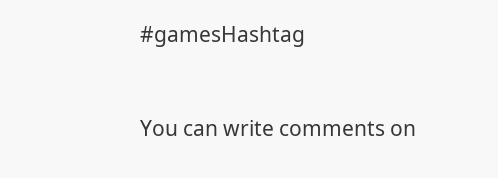#gamesHashtag


You can write comments on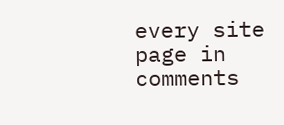every site page in comments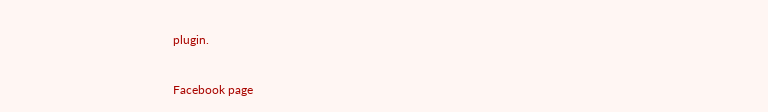plugin.


Facebook page